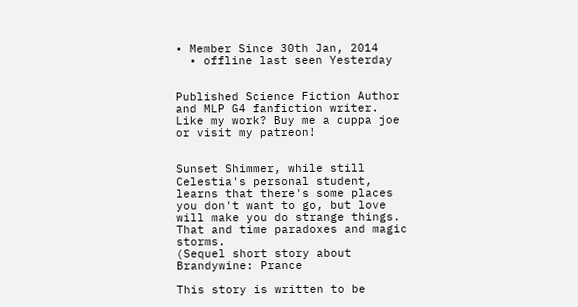• Member Since 30th Jan, 2014
  • offline last seen Yesterday


Published Science Fiction Author and MLP G4 fanfiction writer. Like my work? Buy me a cuppa joe or visit my patreon!


Sunset Shimmer, while still Celestia's personal student, learns that there's some places you don't want to go, but love will make you do strange things. That and time paradoxes and magic storms.
(Sequel short story about Brandywine: Prance

This story is written to be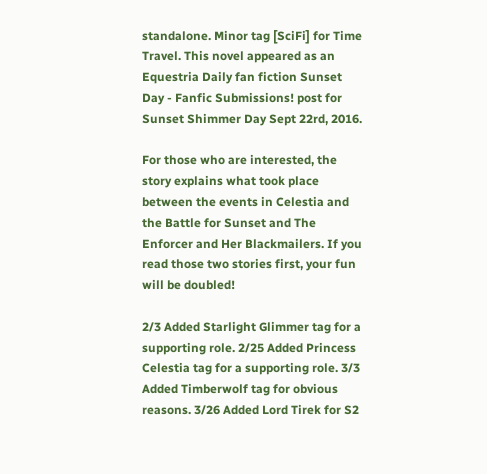standalone. Minor tag [SciFi] for Time Travel. This novel appeared as an Equestria Daily fan fiction Sunset Day - Fanfic Submissions! post for Sunset Shimmer Day Sept 22rd, 2016.

For those who are interested, the story explains what took place between the events in Celestia and the Battle for Sunset and The Enforcer and Her Blackmailers. If you read those two stories first, your fun will be doubled!

2/3 Added Starlight Glimmer tag for a supporting role. 2/25 Added Princess Celestia tag for a supporting role. 3/3 Added Timberwolf tag for obvious reasons. 3/26 Added Lord Tirek for S2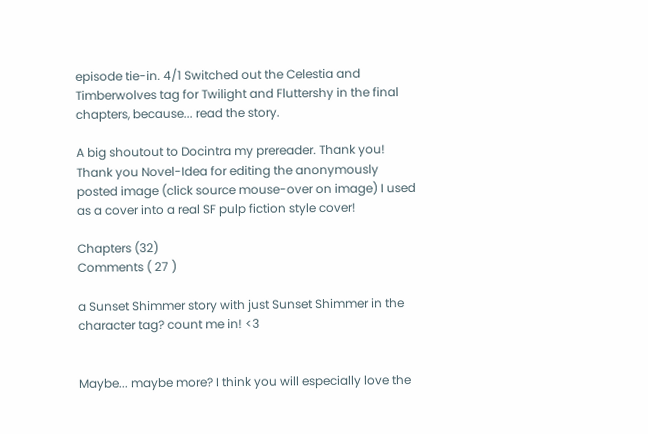episode tie-in. 4/1 Switched out the Celestia and Timberwolves tag for Twilight and Fluttershy in the final chapters, because... read the story.

A big shoutout to Docintra my prereader. Thank you!
Thank you Novel-Idea for editing the anonymously posted image (click source mouse-over on image) I used as a cover into a real SF pulp fiction style cover!

Chapters (32)
Comments ( 27 )

a Sunset Shimmer story with just Sunset Shimmer in the character tag? count me in! <3


Maybe... maybe more? I think you will especially love the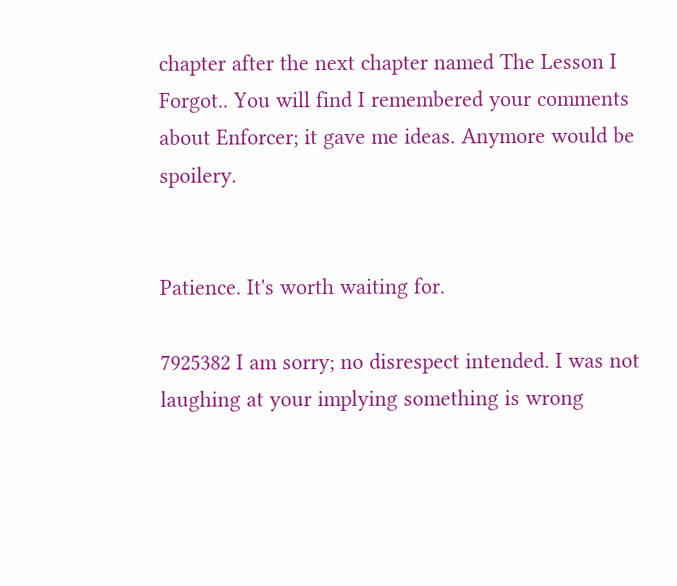chapter after the next chapter named The Lesson I Forgot.. You will find I remembered your comments about Enforcer; it gave me ideas. Anymore would be spoilery.


Patience. It's worth waiting for.

7925382 I am sorry; no disrespect intended. I was not laughing at your implying something is wrong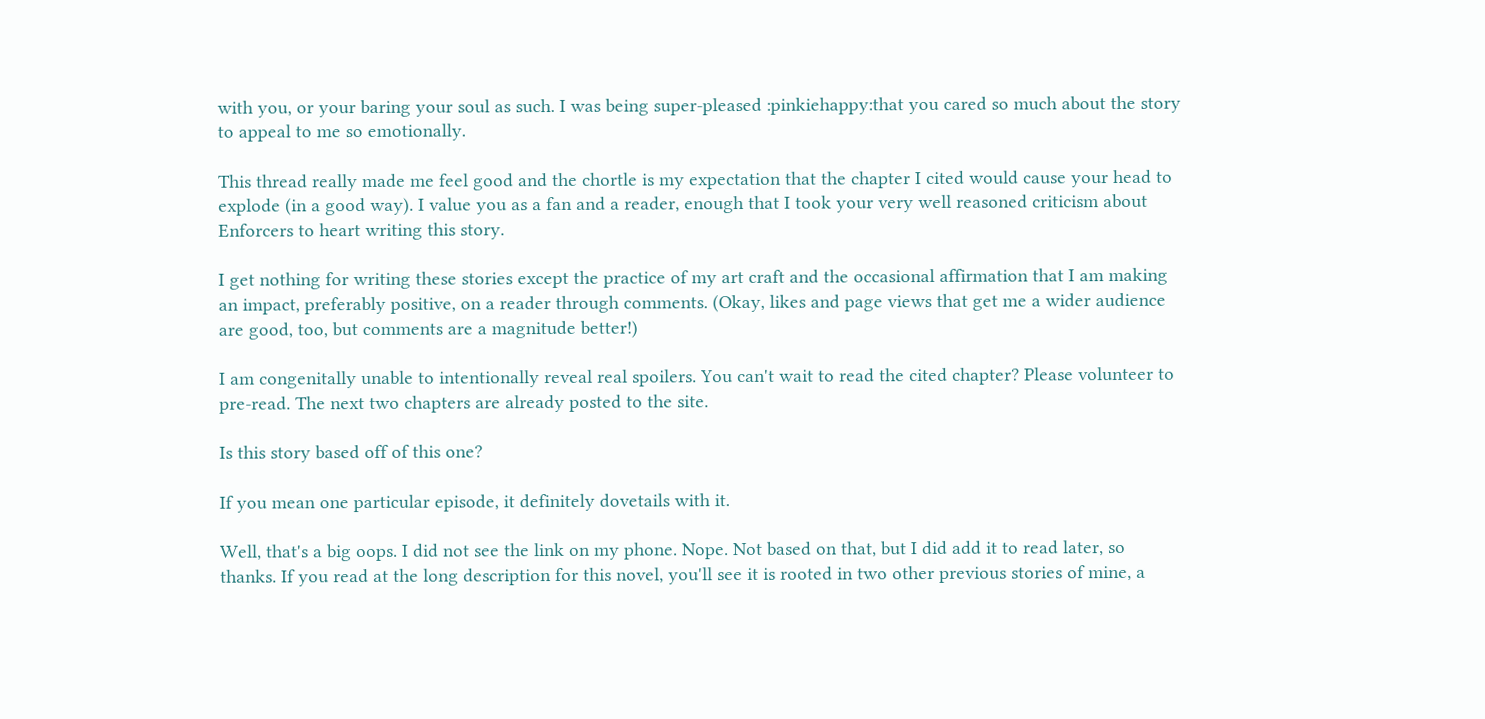with you, or your baring your soul as such. I was being super-pleased :pinkiehappy:that you cared so much about the story to appeal to me so emotionally.

This thread really made me feel good and the chortle is my expectation that the chapter I cited would cause your head to explode (in a good way). I value you as a fan and a reader, enough that I took your very well reasoned criticism about Enforcers to heart writing this story.

I get nothing for writing these stories except the practice of my art craft and the occasional affirmation that I am making an impact, preferably positive, on a reader through comments. (Okay, likes and page views that get me a wider audience are good, too, but comments are a magnitude better!)

I am congenitally unable to intentionally reveal real spoilers. You can't wait to read the cited chapter? Please volunteer to pre-read. The next two chapters are already posted to the site.

Is this story based off of this one?

If you mean one particular episode, it definitely dovetails with it.

Well, that's a big oops. I did not see the link on my phone. Nope. Not based on that, but I did add it to read later, so thanks. If you read at the long description for this novel, you'll see it is rooted in two other previous stories of mine, a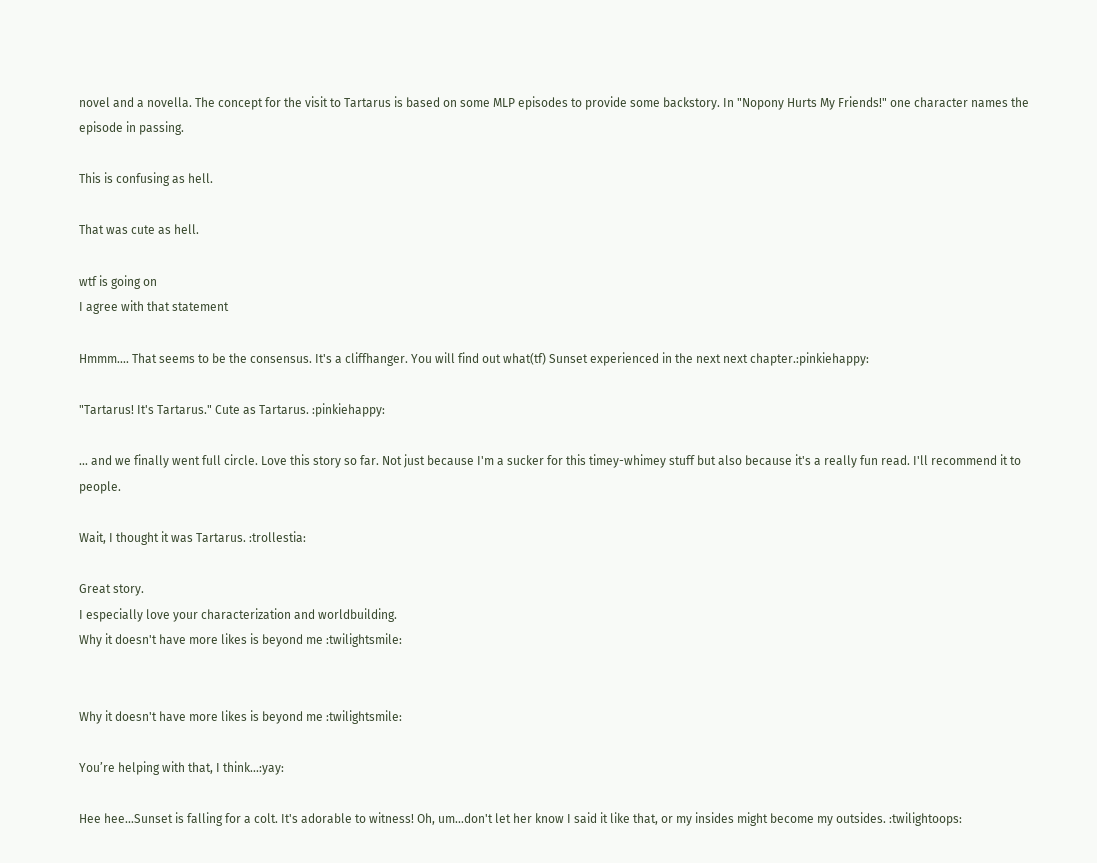novel and a novella. The concept for the visit to Tartarus is based on some MLP episodes to provide some backstory. In "Nopony Hurts My Friends!" one character names the episode in passing.

This is confusing as hell.

That was cute as hell.

wtf is going on
I agree with that statement

Hmmm.... That seems to be the consensus. It's a cliffhanger. You will find out what(tf) Sunset experienced in the next next chapter.:pinkiehappy:

"Tartarus! It's Tartarus." Cute as Tartarus. :pinkiehappy:

... and we finally went full circle. Love this story so far. Not just because I'm a sucker for this timey-whimey stuff but also because it's a really fun read. I'll recommend it to people.

Wait, I thought it was Tartarus. :trollestia:

Great story.
I especially love your characterization and worldbuilding.
Why it doesn't have more likes is beyond me :twilightsmile:


Why it doesn't have more likes is beyond me :twilightsmile:

You’re helping with that, I think...:yay:

Hee hee...Sunset is falling for a colt. It's adorable to witness! Oh, um...don't let her know I said it like that, or my insides might become my outsides. :twilightoops: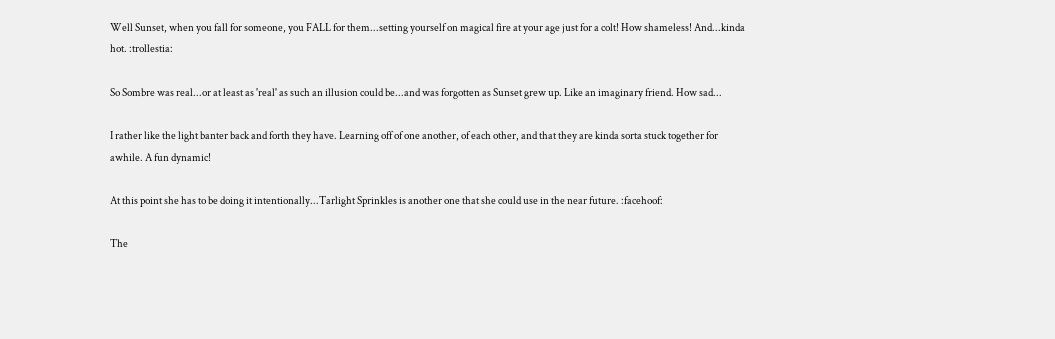Well Sunset, when you fall for someone, you FALL for them...setting yourself on magical fire at your age just for a colt! How shameless! And...kinda hot. :trollestia:

So Sombre was real...or at least as 'real' as such an illusion could be...and was forgotten as Sunset grew up. Like an imaginary friend. How sad...

I rather like the light banter back and forth they have. Learning off of one another, of each other, and that they are kinda sorta stuck together for awhile. A fun dynamic!

At this point she has to be doing it intentionally...Tarlight Sprinkles is another one that she could use in the near future. :facehoof:

The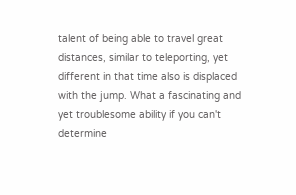talent of being able to travel great distances, similar to teleporting, yet different in that time also is displaced with the jump. What a fascinating and yet troublesome ability if you can't determine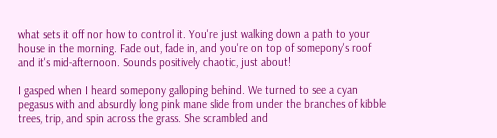what sets it off nor how to control it. You're just walking down a path to your house in the morning. Fade out, fade in, and you're on top of somepony's roof and it's mid-afternoon. Sounds positively chaotic, just about!

I gasped when I heard somepony galloping behind. We turned to see a cyan pegasus with and absurdly long pink mane slide from under the branches of kibble trees, trip, and spin across the grass. She scrambled and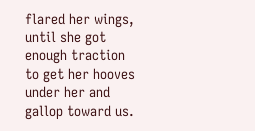flared her wings, until she got enough traction to get her hooves under her and gallop toward us.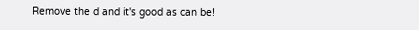Remove the d and it's good as can be!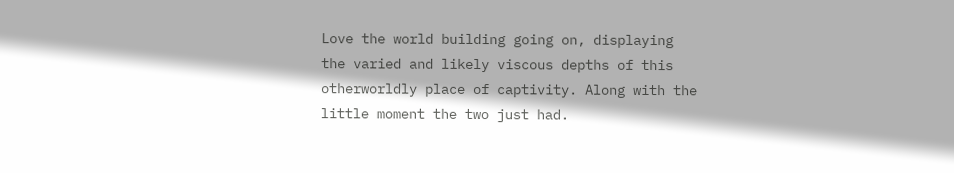Love the world building going on, displaying the varied and likely viscous depths of this otherworldly place of captivity. Along with the little moment the two just had.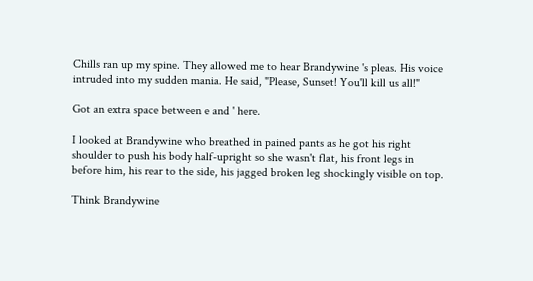Chills ran up my spine. They allowed me to hear Brandywine 's pleas. His voice intruded into my sudden mania. He said, "Please, Sunset! You'll kill us all!"

Got an extra space between e and ' here.

I looked at Brandywine who breathed in pained pants as he got his right shoulder to push his body half-upright so she wasn't flat, his front legs in before him, his rear to the side, his jagged broken leg shockingly visible on top.

Think Brandywine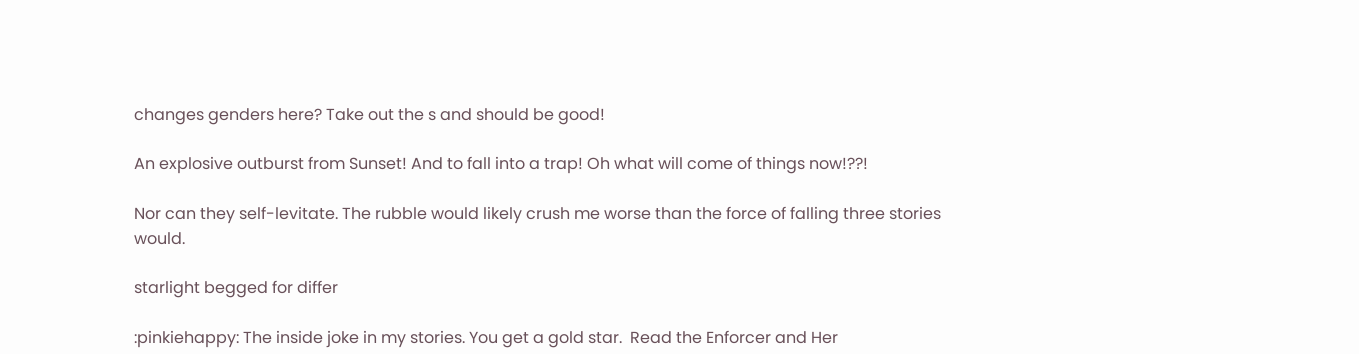changes genders here? Take out the s and should be good!

An explosive outburst from Sunset! And to fall into a trap! Oh what will come of things now!??!

Nor can they self-levitate. The rubble would likely crush me worse than the force of falling three stories would.

starlight begged for differ

:pinkiehappy: The inside joke in my stories. You get a gold star.  Read the Enforcer and Her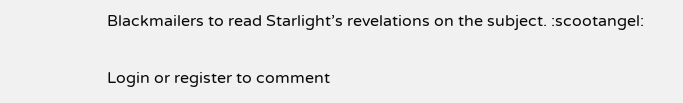Blackmailers to read Starlight’s revelations on the subject. :scootangel:

Login or register to comment